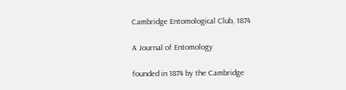Cambridge Entomological Club, 1874

A Journal of Entomology

founded in 1874 by the Cambridge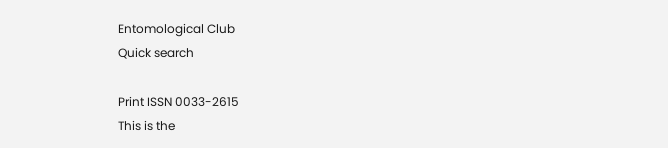Entomological Club
Quick search

Print ISSN 0033-2615
This is the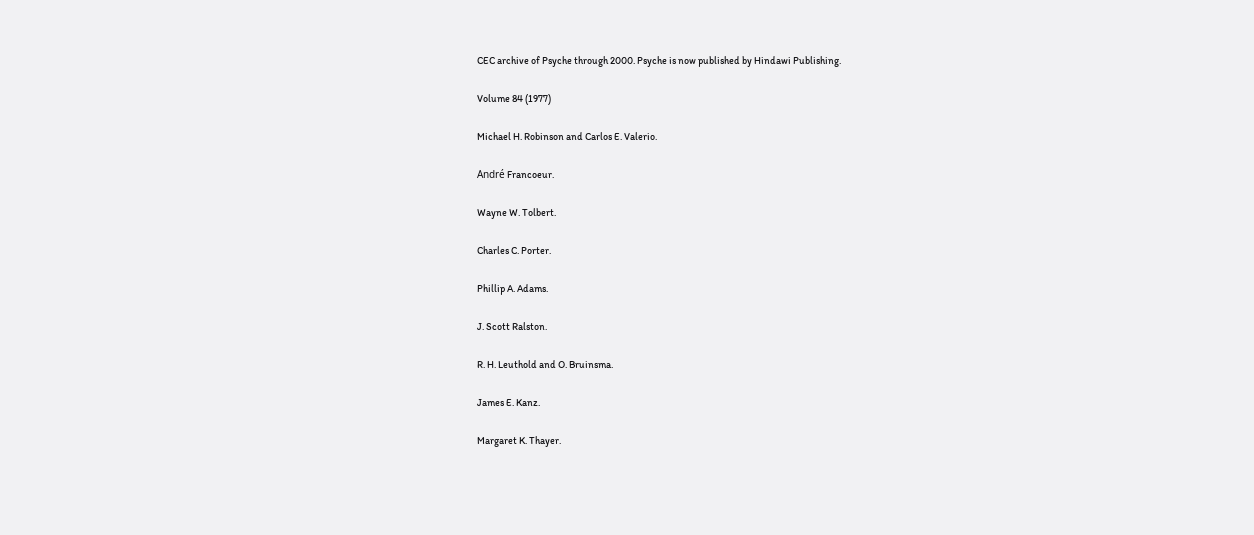CEC archive of Psyche through 2000. Psyche is now published by Hindawi Publishing.

Volume 84 (1977)

Michael H. Robinson and Carlos E. Valerio.

André Francoeur.

Wayne W. Tolbert.

Charles C. Porter.

Phillip A. Adams.

J. Scott Ralston.

R. H. Leuthold and O. Bruinsma.

James E. Kanz.

Margaret K. Thayer.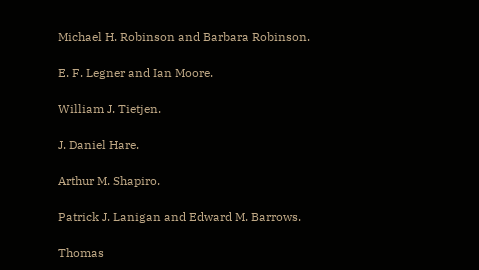Michael H. Robinson and Barbara Robinson.

E. F. Legner and Ian Moore.

William J. Tietjen.

J. Daniel Hare.

Arthur M. Shapiro.

Patrick J. Lanigan and Edward M. Barrows.

Thomas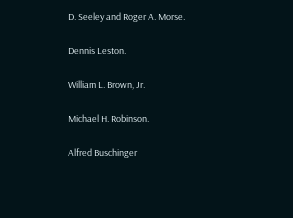D. Seeley and Roger A. Morse.

Dennis Leston.

William L. Brown, Jr.

Michael H. Robinson.

Alfred Buschinger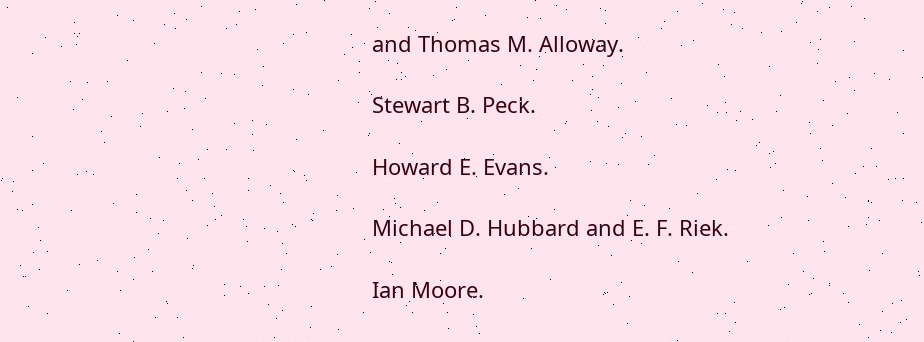and Thomas M. Alloway.

Stewart B. Peck.

Howard E. Evans.

Michael D. Hubbard and E. F. Riek.

Ian Moore.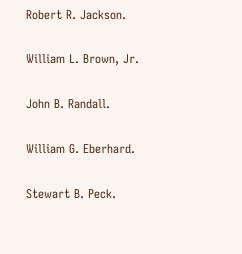Robert R. Jackson.

William L. Brown, Jr.

John B. Randall.

William G. Eberhard.

Stewart B. Peck.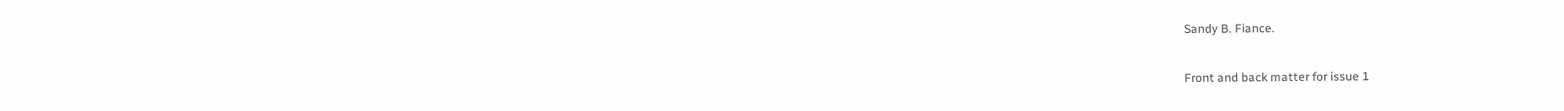Sandy B. Fiance.

Front and back matter for issue 1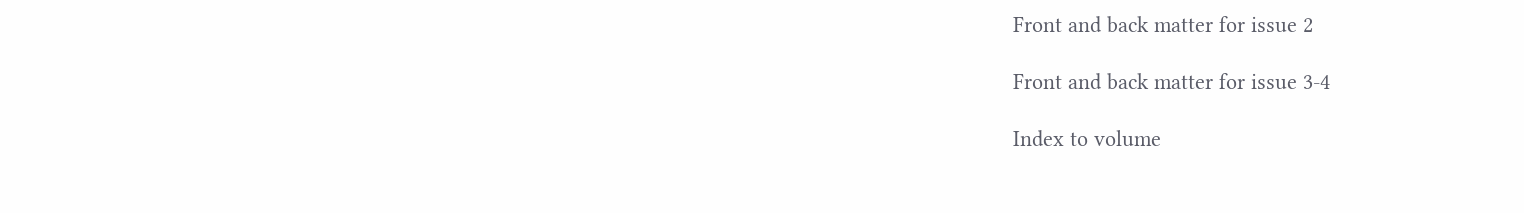Front and back matter for issue 2

Front and back matter for issue 3-4

Index to volume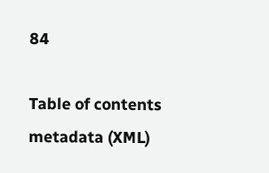84

Table of contents metadata (XML)